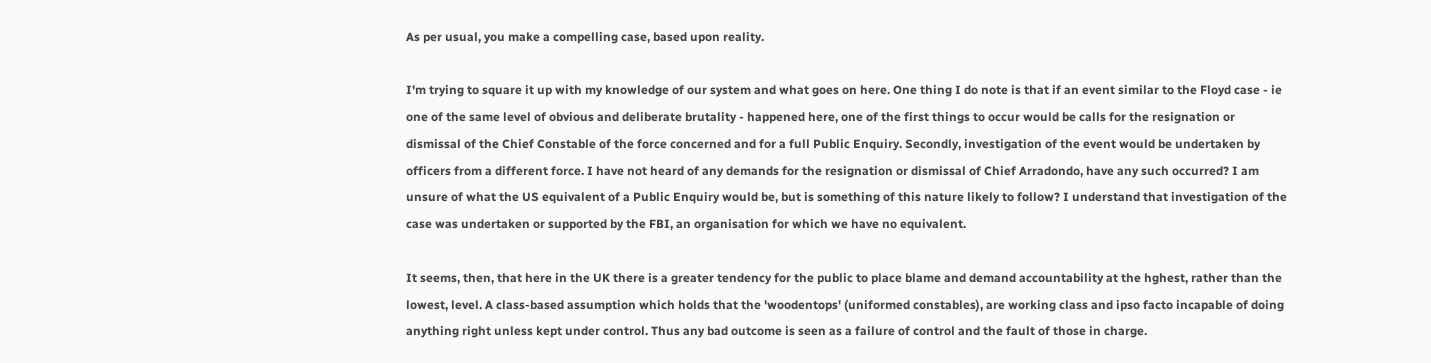As per usual, you make a compelling case, based upon reality.

I'm trying to square it up with my knowledge of our system and what goes on here. One thing I do note is that if an event similar to the Floyd case - ie one of the same level of obvious and deliberate brutality - happened here, one of the first things to occur would be calls for the resignation or dismissal of the Chief Constable of the force concerned and for a full Public Enquiry. Secondly, investigation of the event would be undertaken by officers from a different force. I have not heard of any demands for the resignation or dismissal of Chief Arradondo, have any such occurred? I am unsure of what the US equivalent of a Public Enquiry would be, but is something of this nature likely to follow? I understand that investigation of the case was undertaken or supported by the FBI, an organisation for which we have no equivalent.

It seems, then, that here in the UK there is a greater tendency for the public to place blame and demand accountability at the hghest, rather than the lowest, level. A class-based assumption which holds that the 'woodentops' (uniformed constables), are working class and ipso facto incapable of doing anything right unless kept under control. Thus any bad outcome is seen as a failure of control and the fault of those in charge.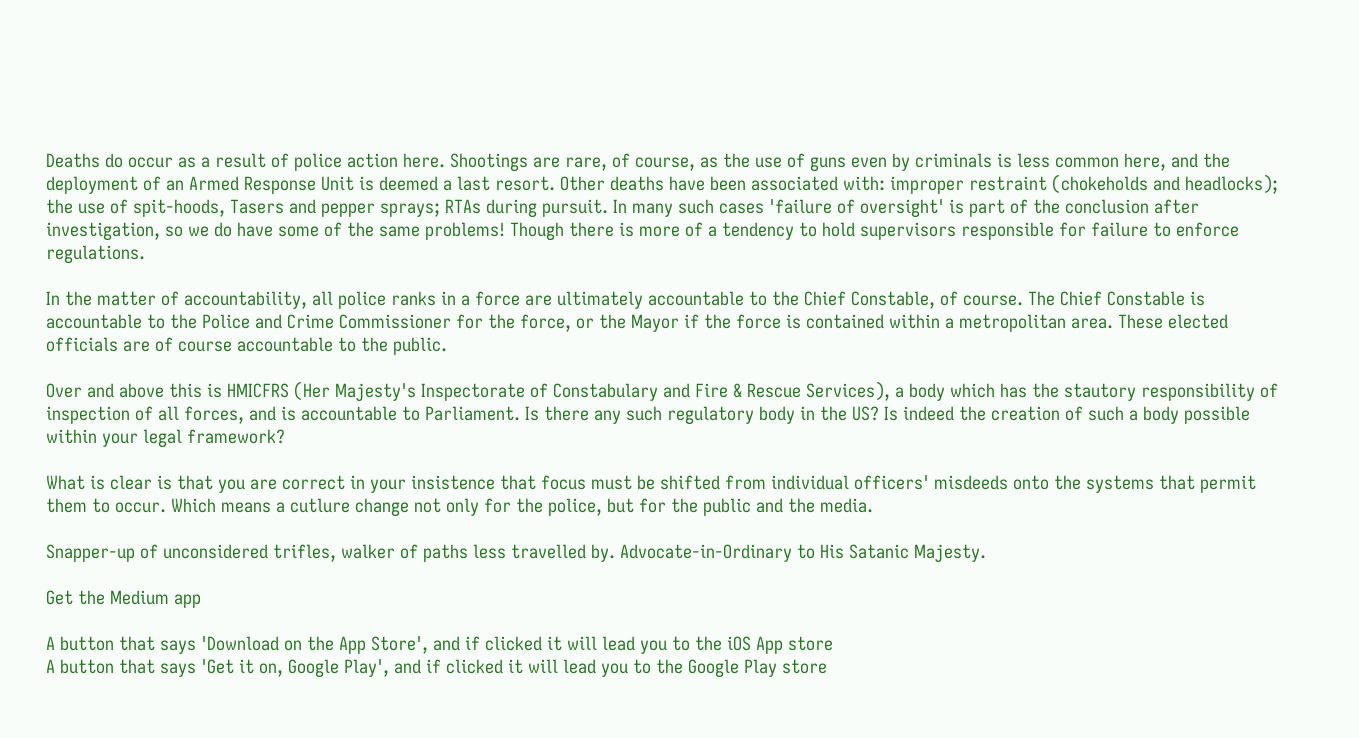Deaths do occur as a result of police action here. Shootings are rare, of course, as the use of guns even by criminals is less common here, and the deployment of an Armed Response Unit is deemed a last resort. Other deaths have been associated with: improper restraint (chokeholds and headlocks); the use of spit-hoods, Tasers and pepper sprays; RTAs during pursuit. In many such cases 'failure of oversight' is part of the conclusion after investigation, so we do have some of the same problems! Though there is more of a tendency to hold supervisors responsible for failure to enforce regulations.

In the matter of accountability, all police ranks in a force are ultimately accountable to the Chief Constable, of course. The Chief Constable is accountable to the Police and Crime Commissioner for the force, or the Mayor if the force is contained within a metropolitan area. These elected officials are of course accountable to the public.

Over and above this is HMICFRS (Her Majesty's Inspectorate of Constabulary and Fire & Rescue Services), a body which has the stautory responsibility of inspection of all forces, and is accountable to Parliament. Is there any such regulatory body in the US? Is indeed the creation of such a body possible within your legal framework?

What is clear is that you are correct in your insistence that focus must be shifted from individual officers' misdeeds onto the systems that permit them to occur. Which means a cutlure change not only for the police, but for the public and the media.

Snapper-up of unconsidered trifles, walker of paths less travelled by. Advocate-in-Ordinary to His Satanic Majesty.

Get the Medium app

A button that says 'Download on the App Store', and if clicked it will lead you to the iOS App store
A button that says 'Get it on, Google Play', and if clicked it will lead you to the Google Play store